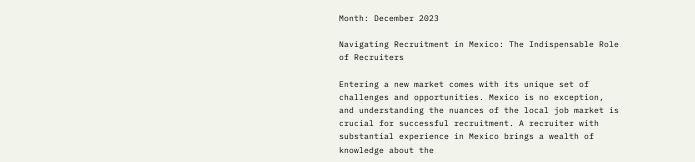Month: December 2023

Navigating Recruitment in Mexico: The Indispensable Role of Recruiters

Entering a new market comes with its unique set of challenges and opportunities. Mexico is no exception, and understanding the nuances of the local job market is crucial for successful recruitment. A recruiter with substantial experience in Mexico brings a wealth of knowledge about the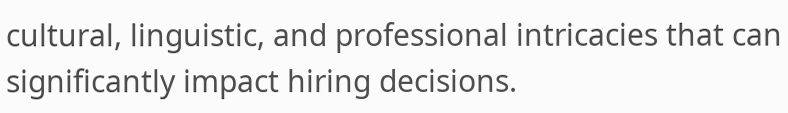cultural, linguistic, and professional intricacies that can significantly impact hiring decisions.